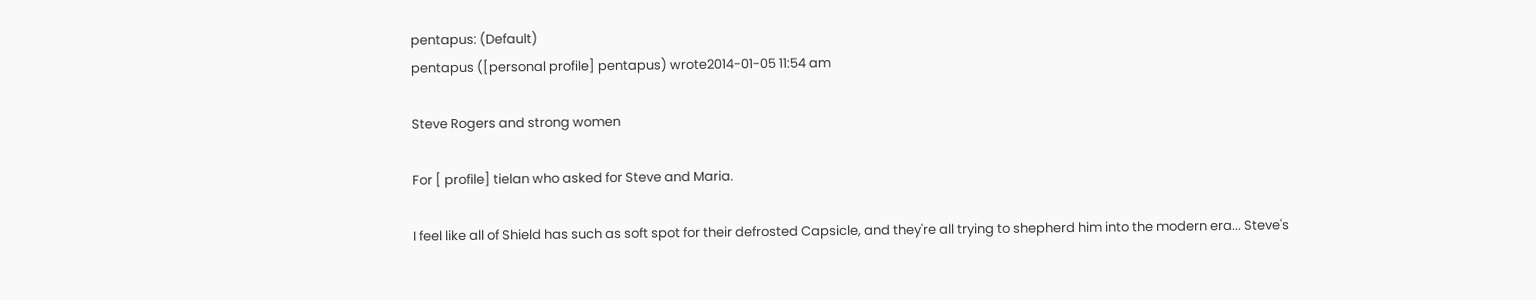pentapus: (Default)
pentapus ([personal profile] pentapus) wrote2014-01-05 11:54 am

Steve Rogers and strong women

For [ profile] tielan who asked for Steve and Maria.

I feel like all of Shield has such as soft spot for their defrosted Capsicle, and they're all trying to shepherd him into the modern era... Steve's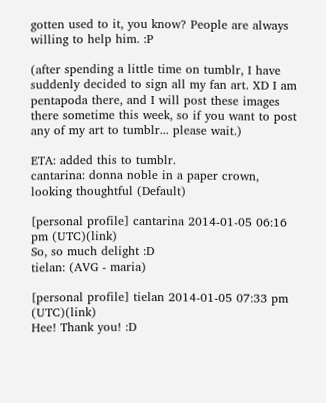gotten used to it, you know? People are always willing to help him. :P

(after spending a little time on tumblr, I have suddenly decided to sign all my fan art. XD I am pentapoda there, and I will post these images there sometime this week, so if you want to post any of my art to tumblr... please wait.)

ETA: added this to tumblr.
cantarina: donna noble in a paper crown, looking thoughtful (Default)

[personal profile] cantarina 2014-01-05 06:16 pm (UTC)(link)
So, so much delight :D
tielan: (AVG - maria)

[personal profile] tielan 2014-01-05 07:33 pm (UTC)(link)
Hee! Thank you! :D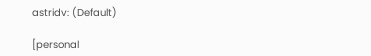astridv: (Default)

[personal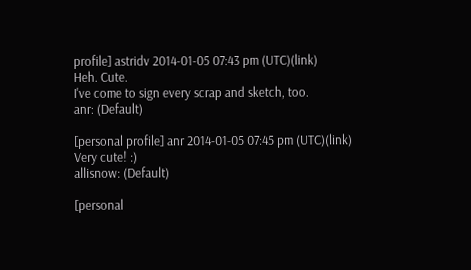profile] astridv 2014-01-05 07:43 pm (UTC)(link)
Heh. Cute.
I've come to sign every scrap and sketch, too.
anr: (Default)

[personal profile] anr 2014-01-05 07:45 pm (UTC)(link)
Very cute! :)
allisnow: (Default)

[personal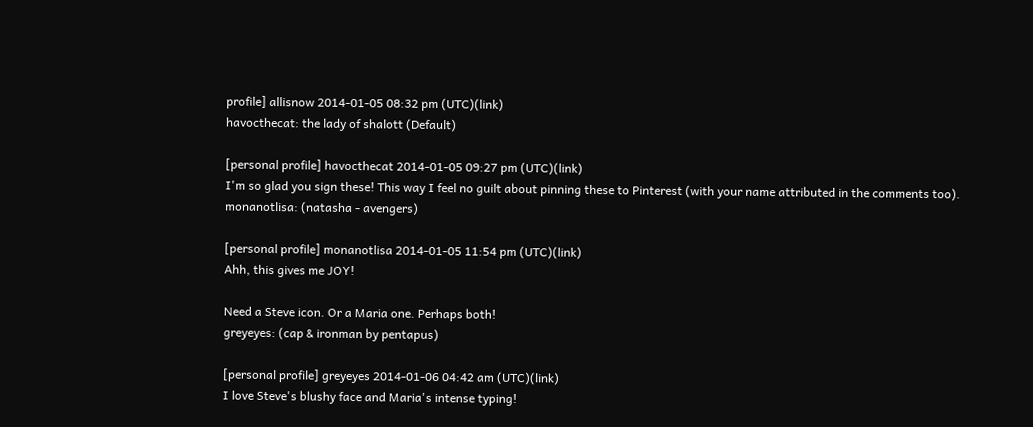profile] allisnow 2014-01-05 08:32 pm (UTC)(link)
havocthecat: the lady of shalott (Default)

[personal profile] havocthecat 2014-01-05 09:27 pm (UTC)(link)
I'm so glad you sign these! This way I feel no guilt about pinning these to Pinterest (with your name attributed in the comments too).
monanotlisa: (natasha - avengers)

[personal profile] monanotlisa 2014-01-05 11:54 pm (UTC)(link)
Ahh, this gives me JOY!

Need a Steve icon. Or a Maria one. Perhaps both!
greyeyes: (cap & ironman by pentapus)

[personal profile] greyeyes 2014-01-06 04:42 am (UTC)(link)
I love Steve's blushy face and Maria's intense typing!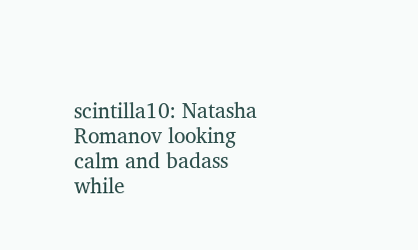scintilla10: Natasha Romanov looking calm and badass while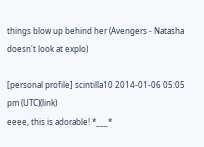things blow up behind her (Avengers - Natasha doesn't look at explo)

[personal profile] scintilla10 2014-01-06 05:05 pm (UTC)(link)
eeee, this is adorable! *___*